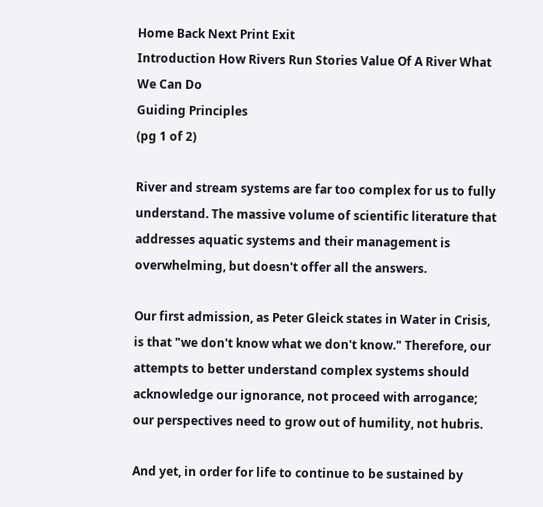Home Back Next Print Exit
Introduction How Rivers Run Stories Value Of A River What We Can Do
Guiding Principles
(pg 1 of 2)

River and stream systems are far too complex for us to fully understand. The massive volume of scientific literature that addresses aquatic systems and their management is overwhelming, but doesn't offer all the answers.

Our first admission, as Peter Gleick states in Water in Crisis, is that "we don't know what we don't know." Therefore, our attempts to better understand complex systems should acknowledge our ignorance, not proceed with arrogance; our perspectives need to grow out of humility, not hubris.

And yet, in order for life to continue to be sustained by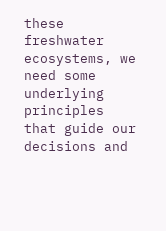these freshwater ecosystems, we need some underlying principles that guide our decisions and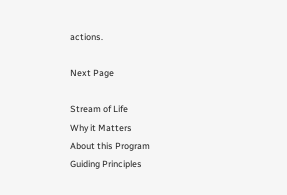actions.

Next Page

Stream of Life
Why it Matters
About this Program
Guiding Principles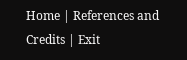Home | References and Credits | Exit